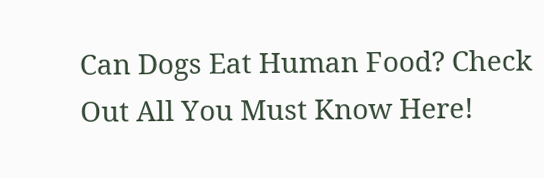Can Dogs Eat Human Food? Check Out All You Must Know Here!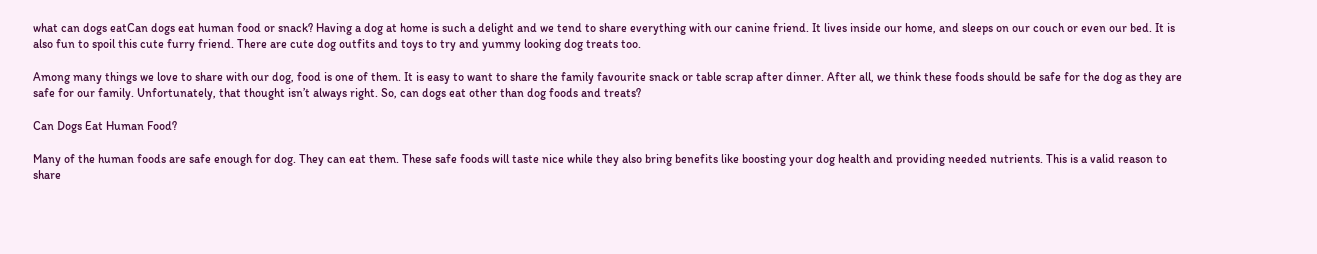what can dogs eatCan dogs eat human food or snack? Having a dog at home is such a delight and we tend to share everything with our canine friend. It lives inside our home, and sleeps on our couch or even our bed. It is also fun to spoil this cute furry friend. There are cute dog outfits and toys to try and yummy looking dog treats too.

Among many things we love to share with our dog, food is one of them. It is easy to want to share the family favourite snack or table scrap after dinner. After all, we think these foods should be safe for the dog as they are safe for our family. Unfortunately, that thought isn’t always right. So, can dogs eat other than dog foods and treats?

Can Dogs Eat Human Food?

Many of the human foods are safe enough for dog. They can eat them. These safe foods will taste nice while they also bring benefits like boosting your dog health and providing needed nutrients. This is a valid reason to share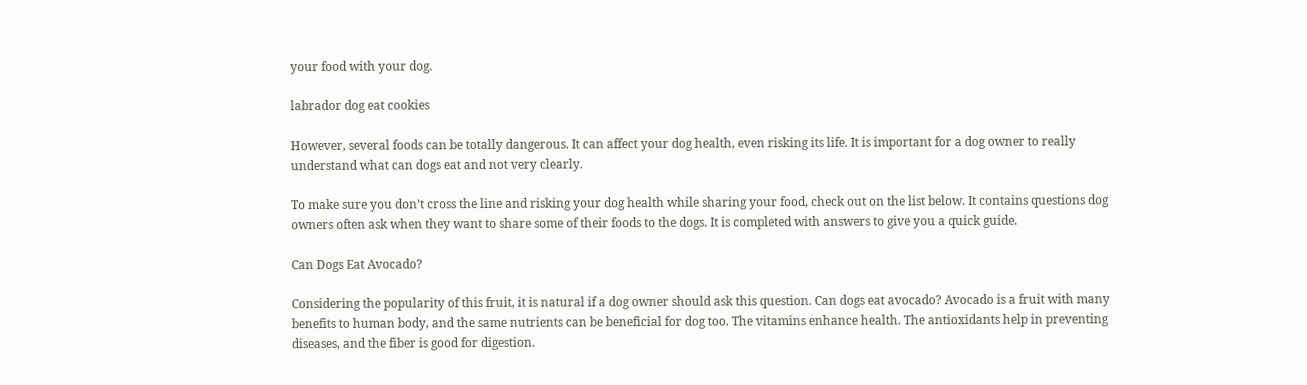your food with your dog.

labrador dog eat cookies

However, several foods can be totally dangerous. It can affect your dog health, even risking its life. It is important for a dog owner to really understand what can dogs eat and not very clearly.

To make sure you don’t cross the line and risking your dog health while sharing your food, check out on the list below. It contains questions dog owners often ask when they want to share some of their foods to the dogs. It is completed with answers to give you a quick guide.

Can Dogs Eat Avocado?

Considering the popularity of this fruit, it is natural if a dog owner should ask this question. Can dogs eat avocado? Avocado is a fruit with many benefits to human body, and the same nutrients can be beneficial for dog too. The vitamins enhance health. The antioxidants help in preventing diseases, and the fiber is good for digestion.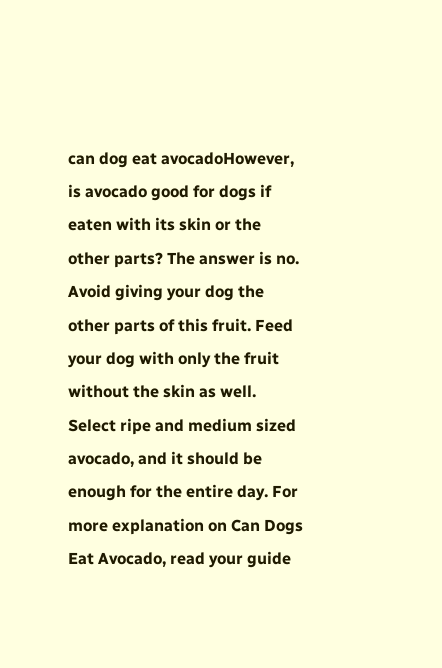can dog eat avocadoHowever, is avocado good for dogs if eaten with its skin or the other parts? The answer is no. Avoid giving your dog the other parts of this fruit. Feed your dog with only the fruit without the skin as well. Select ripe and medium sized avocado, and it should be enough for the entire day. For more explanation on Can Dogs Eat Avocado, read your guide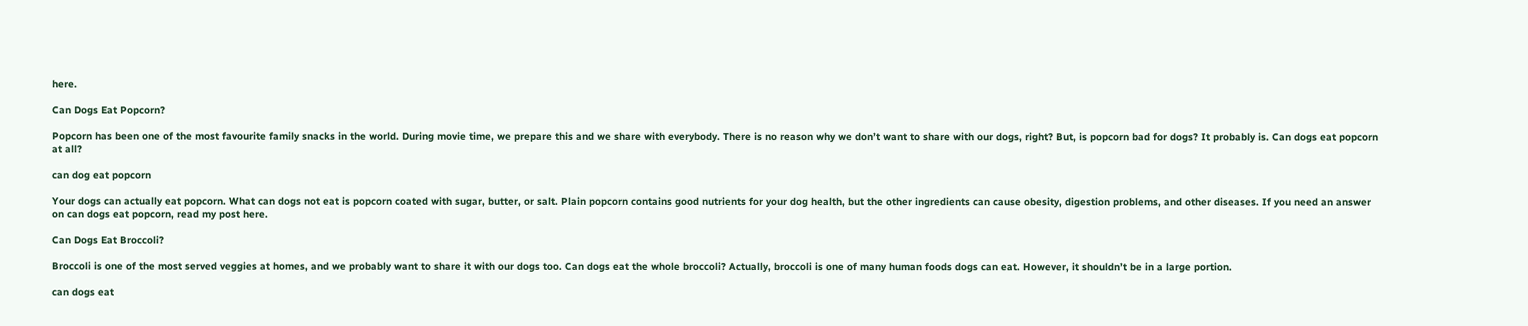here.

Can Dogs Eat Popcorn?

Popcorn has been one of the most favourite family snacks in the world. During movie time, we prepare this and we share with everybody. There is no reason why we don’t want to share with our dogs, right? But, is popcorn bad for dogs? It probably is. Can dogs eat popcorn at all?

can dog eat popcorn

Your dogs can actually eat popcorn. What can dogs not eat is popcorn coated with sugar, butter, or salt. Plain popcorn contains good nutrients for your dog health, but the other ingredients can cause obesity, digestion problems, and other diseases. If you need an answer on can dogs eat popcorn, read my post here.

Can Dogs Eat Broccoli?

Broccoli is one of the most served veggies at homes, and we probably want to share it with our dogs too. Can dogs eat the whole broccoli? Actually, broccoli is one of many human foods dogs can eat. However, it shouldn’t be in a large portion.

can dogs eat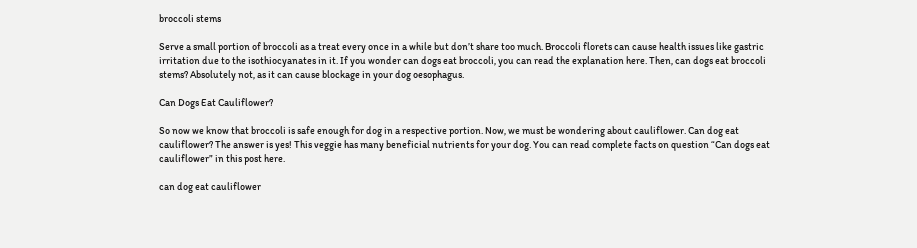broccoli stems

Serve a small portion of broccoli as a treat every once in a while but don’t share too much. Broccoli florets can cause health issues like gastric irritation due to the isothiocyanates in it. If you wonder can dogs eat broccoli, you can read the explanation here. Then, can dogs eat broccoli stems? Absolutely not, as it can cause blockage in your dog oesophagus.

Can Dogs Eat Cauliflower?

So now we know that broccoli is safe enough for dog in a respective portion. Now, we must be wondering about cauliflower. Can dog eat cauliflower? The answer is yes! This veggie has many beneficial nutrients for your dog. You can read complete facts on question “Can dogs eat cauliflower” in this post here.

can dog eat cauliflower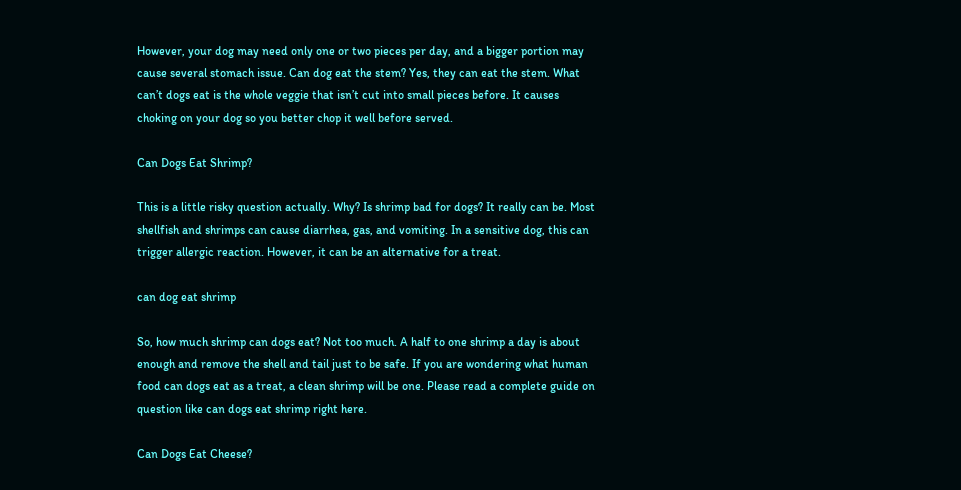However, your dog may need only one or two pieces per day, and a bigger portion may cause several stomach issue. Can dog eat the stem? Yes, they can eat the stem. What can’t dogs eat is the whole veggie that isn’t cut into small pieces before. It causes choking on your dog so you better chop it well before served.

Can Dogs Eat Shrimp?

This is a little risky question actually. Why? Is shrimp bad for dogs? It really can be. Most shellfish and shrimps can cause diarrhea, gas, and vomiting. In a sensitive dog, this can trigger allergic reaction. However, it can be an alternative for a treat.

can dog eat shrimp

So, how much shrimp can dogs eat? Not too much. A half to one shrimp a day is about enough and remove the shell and tail just to be safe. If you are wondering what human food can dogs eat as a treat, a clean shrimp will be one. Please read a complete guide on question like can dogs eat shrimp right here.

Can Dogs Eat Cheese?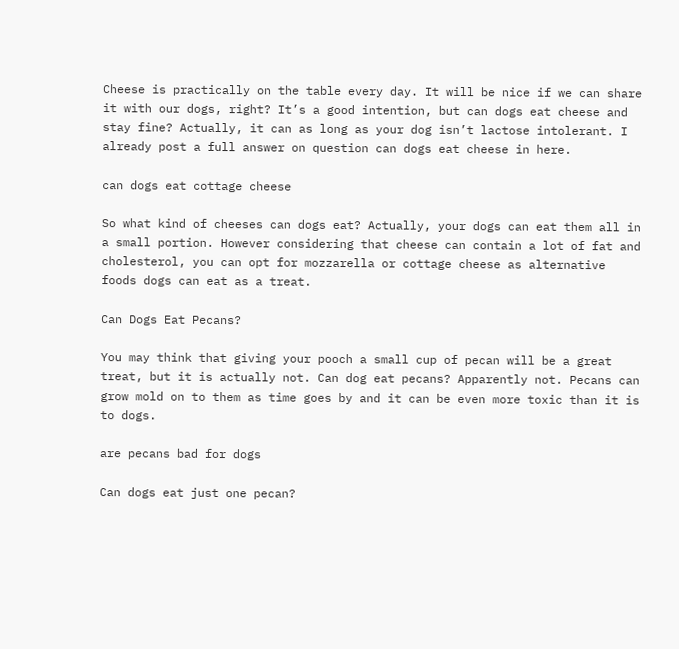Cheese is practically on the table every day. It will be nice if we can share it with our dogs, right? It’s a good intention, but can dogs eat cheese and stay fine? Actually, it can as long as your dog isn’t lactose intolerant. I already post a full answer on question can dogs eat cheese in here.

can dogs eat cottage cheese

So what kind of cheeses can dogs eat? Actually, your dogs can eat them all in a small portion. However considering that cheese can contain a lot of fat and cholesterol, you can opt for mozzarella or cottage cheese as alternative foods dogs can eat as a treat.

Can Dogs Eat Pecans?

You may think that giving your pooch a small cup of pecan will be a great treat, but it is actually not. Can dog eat pecans? Apparently not. Pecans can grow mold on to them as time goes by and it can be even more toxic than it is to dogs.

are pecans bad for dogs

Can dogs eat just one pecan?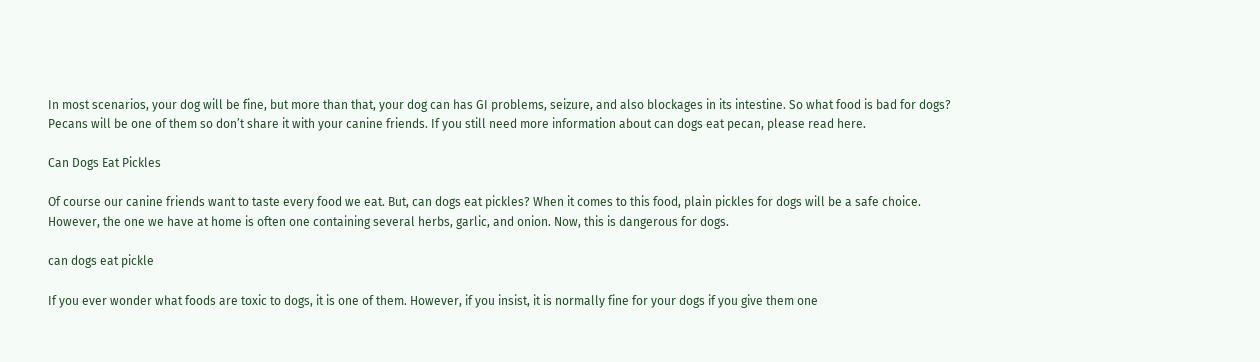In most scenarios, your dog will be fine, but more than that, your dog can has GI problems, seizure, and also blockages in its intestine. So what food is bad for dogs? Pecans will be one of them so don’t share it with your canine friends. If you still need more information about can dogs eat pecan, please read here.

Can Dogs Eat Pickles

Of course our canine friends want to taste every food we eat. But, can dogs eat pickles? When it comes to this food, plain pickles for dogs will be a safe choice. However, the one we have at home is often one containing several herbs, garlic, and onion. Now, this is dangerous for dogs.

can dogs eat pickle

If you ever wonder what foods are toxic to dogs, it is one of them. However, if you insist, it is normally fine for your dogs if you give them one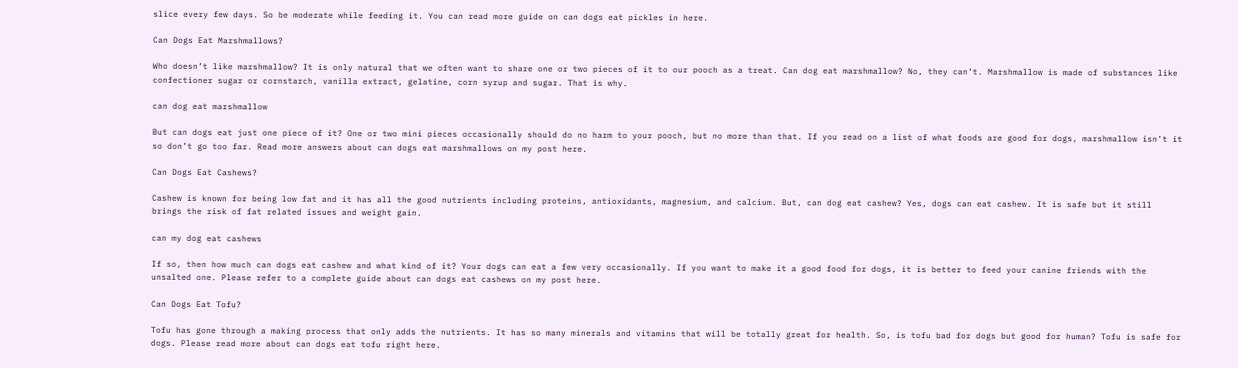slice every few days. So be moderate while feeding it. You can read more guide on can dogs eat pickles in here.

Can Dogs Eat Marshmallows?

Who doesn’t like marshmallow? It is only natural that we often want to share one or two pieces of it to our pooch as a treat. Can dog eat marshmallow? No, they can’t. Marshmallow is made of substances like confectioner sugar or cornstarch, vanilla extract, gelatine, corn syrup and sugar. That is why.

can dog eat marshmallow

But can dogs eat just one piece of it? One or two mini pieces occasionally should do no harm to your pooch, but no more than that. If you read on a list of what foods are good for dogs, marshmallow isn’t it so don’t go too far. Read more answers about can dogs eat marshmallows on my post here.

Can Dogs Eat Cashews?

Cashew is known for being low fat and it has all the good nutrients including proteins, antioxidants, magnesium, and calcium. But, can dog eat cashew? Yes, dogs can eat cashew. It is safe but it still brings the risk of fat related issues and weight gain.

can my dog eat cashews

If so, then how much can dogs eat cashew and what kind of it? Your dogs can eat a few very occasionally. If you want to make it a good food for dogs, it is better to feed your canine friends with the unsalted one. Please refer to a complete guide about can dogs eat cashews on my post here.

Can Dogs Eat Tofu?

Tofu has gone through a making process that only adds the nutrients. It has so many minerals and vitamins that will be totally great for health. So, is tofu bad for dogs but good for human? Tofu is safe for dogs. Please read more about can dogs eat tofu right here.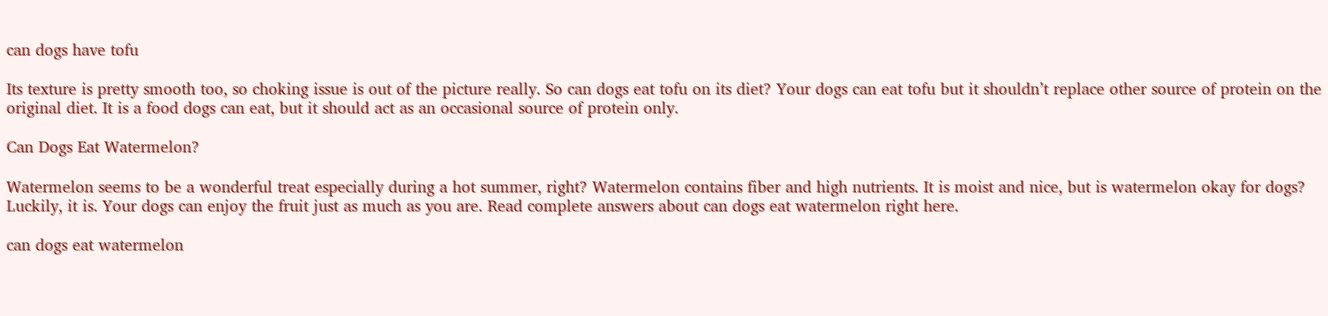can dogs have tofu

Its texture is pretty smooth too, so choking issue is out of the picture really. So can dogs eat tofu on its diet? Your dogs can eat tofu but it shouldn’t replace other source of protein on the original diet. It is a food dogs can eat, but it should act as an occasional source of protein only.

Can Dogs Eat Watermelon?

Watermelon seems to be a wonderful treat especially during a hot summer, right? Watermelon contains fiber and high nutrients. It is moist and nice, but is watermelon okay for dogs? Luckily, it is. Your dogs can enjoy the fruit just as much as you are. Read complete answers about can dogs eat watermelon right here.

can dogs eat watermelon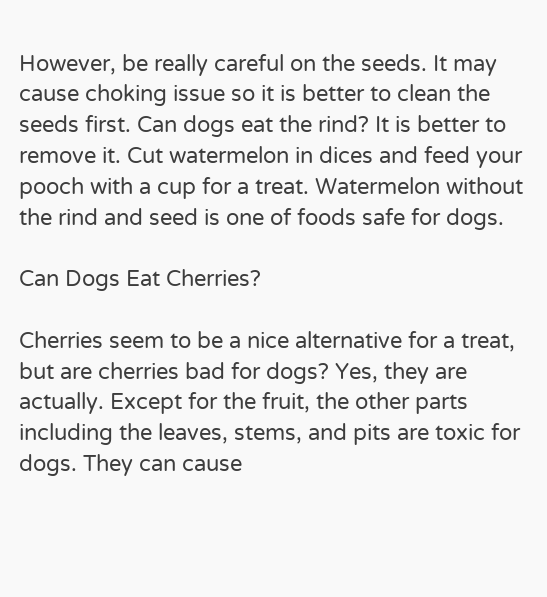However, be really careful on the seeds. It may cause choking issue so it is better to clean the seeds first. Can dogs eat the rind? It is better to remove it. Cut watermelon in dices and feed your pooch with a cup for a treat. Watermelon without the rind and seed is one of foods safe for dogs.

Can Dogs Eat Cherries?

Cherries seem to be a nice alternative for a treat, but are cherries bad for dogs? Yes, they are actually. Except for the fruit, the other parts including the leaves, stems, and pits are toxic for dogs. They can cause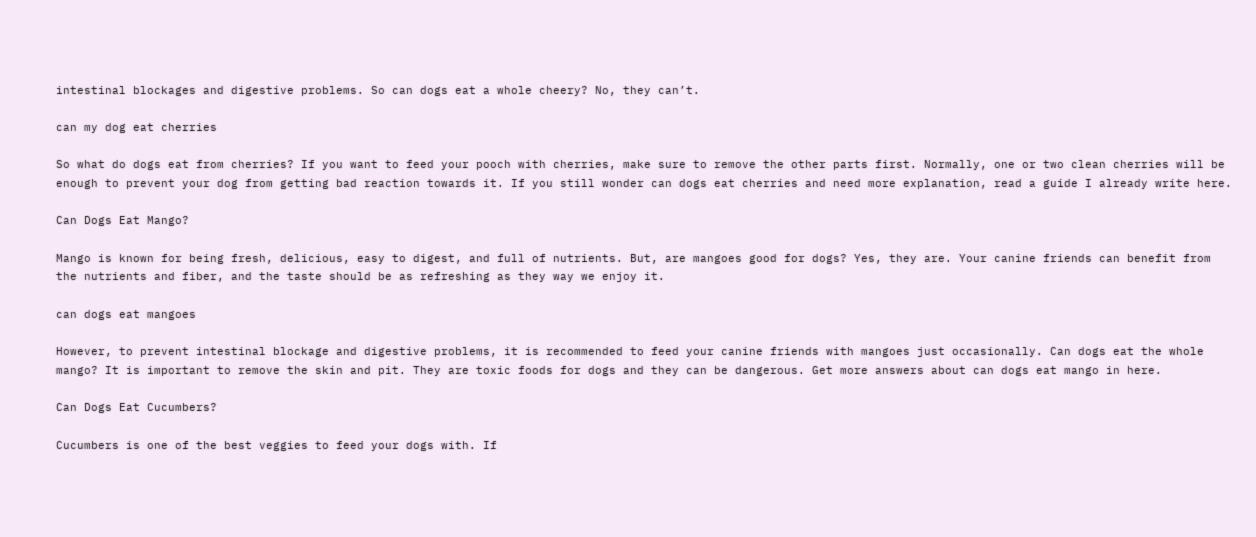intestinal blockages and digestive problems. So can dogs eat a whole cheery? No, they can’t.

can my dog eat cherries

So what do dogs eat from cherries? If you want to feed your pooch with cherries, make sure to remove the other parts first. Normally, one or two clean cherries will be enough to prevent your dog from getting bad reaction towards it. If you still wonder can dogs eat cherries and need more explanation, read a guide I already write here.

Can Dogs Eat Mango?

Mango is known for being fresh, delicious, easy to digest, and full of nutrients. But, are mangoes good for dogs? Yes, they are. Your canine friends can benefit from the nutrients and fiber, and the taste should be as refreshing as they way we enjoy it.

can dogs eat mangoes

However, to prevent intestinal blockage and digestive problems, it is recommended to feed your canine friends with mangoes just occasionally. Can dogs eat the whole mango? It is important to remove the skin and pit. They are toxic foods for dogs and they can be dangerous. Get more answers about can dogs eat mango in here.

Can Dogs Eat Cucumbers?

Cucumbers is one of the best veggies to feed your dogs with. If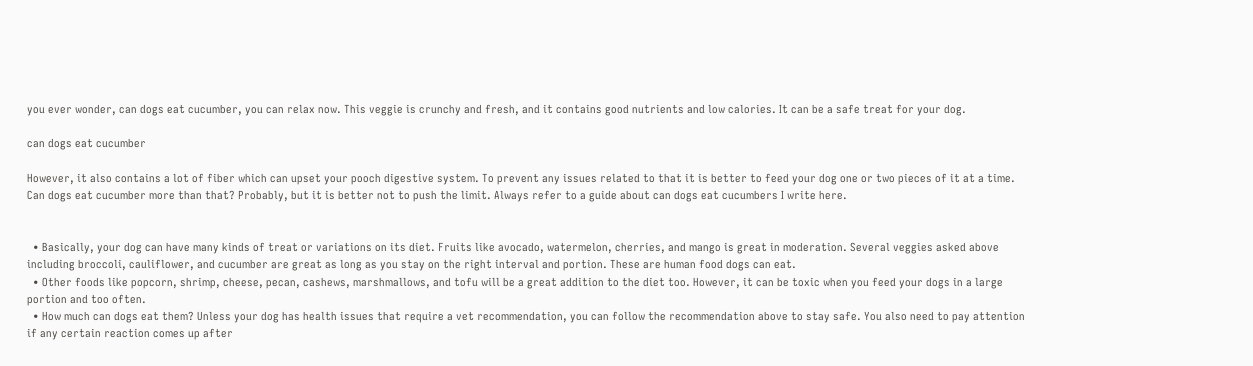you ever wonder, can dogs eat cucumber, you can relax now. This veggie is crunchy and fresh, and it contains good nutrients and low calories. It can be a safe treat for your dog.

can dogs eat cucumber

However, it also contains a lot of fiber which can upset your pooch digestive system. To prevent any issues related to that it is better to feed your dog one or two pieces of it at a time. Can dogs eat cucumber more than that? Probably, but it is better not to push the limit. Always refer to a guide about can dogs eat cucumbers I write here.


  • Basically, your dog can have many kinds of treat or variations on its diet. Fruits like avocado, watermelon, cherries, and mango is great in moderation. Several veggies asked above including broccoli, cauliflower, and cucumber are great as long as you stay on the right interval and portion. These are human food dogs can eat.
  • Other foods like popcorn, shrimp, cheese, pecan, cashews, marshmallows, and tofu will be a great addition to the diet too. However, it can be toxic when you feed your dogs in a large portion and too often.
  • How much can dogs eat them? Unless your dog has health issues that require a vet recommendation, you can follow the recommendation above to stay safe. You also need to pay attention if any certain reaction comes up after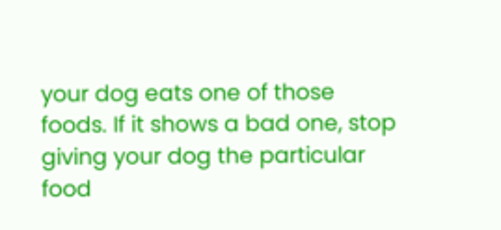your dog eats one of those foods. If it shows a bad one, stop giving your dog the particular food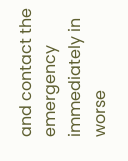and contact the emergency immediately in worse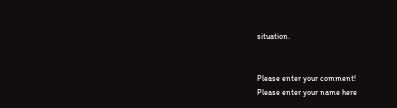situation.


Please enter your comment!
Please enter your name here